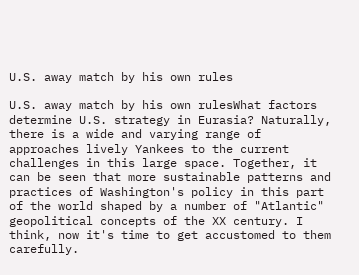U.S. away match by his own rules

U.S. away match by his own rulesWhat factors determine U.S. strategy in Eurasia? Naturally, there is a wide and varying range of approaches lively Yankees to the current challenges in this large space. Together, it can be seen that more sustainable patterns and practices of Washington's policy in this part of the world shaped by a number of "Atlantic" geopolitical concepts of the XX century. I think, now it's time to get accustomed to them carefully.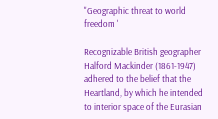"Geographic threat to world freedom '

Recognizable British geographer Halford Mackinder (1861-1947) adhered to the belief that the Heartland, by which he intended to interior space of the Eurasian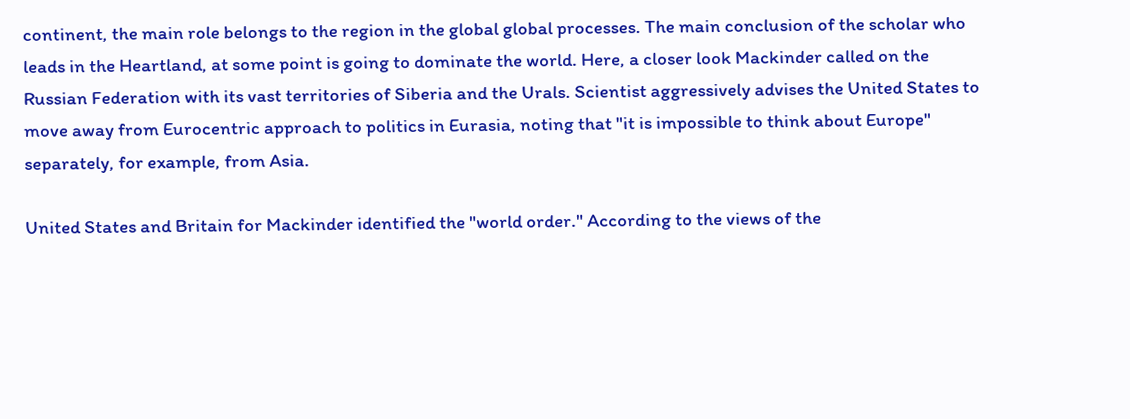continent, the main role belongs to the region in the global global processes. The main conclusion of the scholar who leads in the Heartland, at some point is going to dominate the world. Here, a closer look Mackinder called on the Russian Federation with its vast territories of Siberia and the Urals. Scientist aggressively advises the United States to move away from Eurocentric approach to politics in Eurasia, noting that "it is impossible to think about Europe" separately, for example, from Asia.

United States and Britain for Mackinder identified the "world order." According to the views of the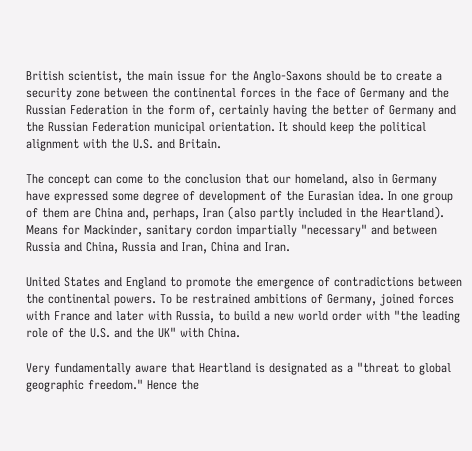British scientist, the main issue for the Anglo-Saxons should be to create a security zone between the continental forces in the face of Germany and the Russian Federation in the form of, certainly having the better of Germany and the Russian Federation municipal orientation. It should keep the political alignment with the U.S. and Britain.

The concept can come to the conclusion that our homeland, also in Germany have expressed some degree of development of the Eurasian idea. In one group of them are China and, perhaps, Iran (also partly included in the Heartland). Means for Mackinder, sanitary cordon impartially "necessary" and between Russia and China, Russia and Iran, China and Iran.

United States and England to promote the emergence of contradictions between the continental powers. To be restrained ambitions of Germany, joined forces with France and later with Russia, to build a new world order with "the leading role of the U.S. and the UK" with China.

Very fundamentally aware that Heartland is designated as a "threat to global geographic freedom." Hence the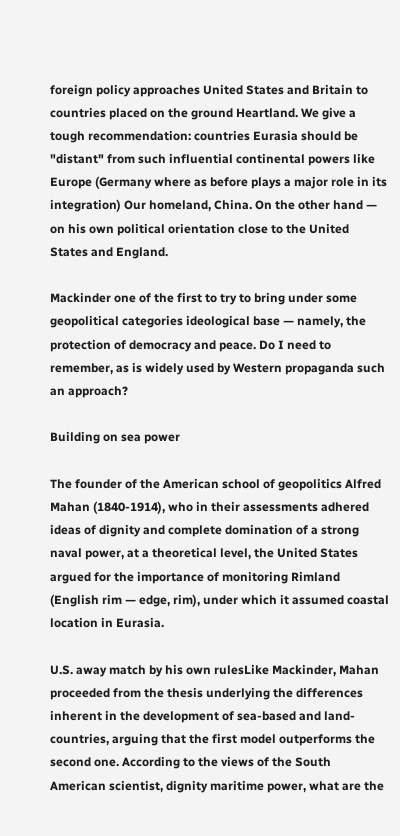foreign policy approaches United States and Britain to countries placed on the ground Heartland. We give a tough recommendation: countries Eurasia should be "distant" from such influential continental powers like Europe (Germany where as before plays a major role in its integration) Our homeland, China. On the other hand — on his own political orientation close to the United States and England.

Mackinder one of the first to try to bring under some geopolitical categories ideological base — namely, the protection of democracy and peace. Do I need to remember, as is widely used by Western propaganda such an approach?

Building on sea power

The founder of the American school of geopolitics Alfred Mahan (1840-1914), who in their assessments adhered ideas of dignity and complete domination of a strong naval power, at a theoretical level, the United States argued for the importance of monitoring Rimland (English rim — edge, rim), under which it assumed coastal location in Eurasia.

U.S. away match by his own rulesLike Mackinder, Mahan proceeded from the thesis underlying the differences inherent in the development of sea-based and land-countries, arguing that the first model outperforms the second one. According to the views of the South American scientist, dignity maritime power, what are the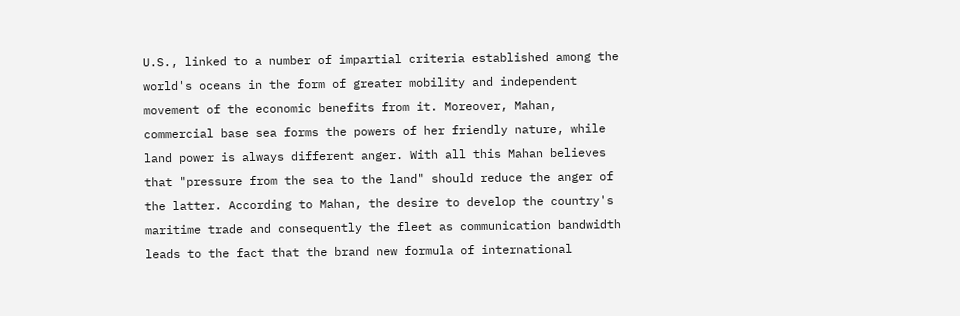U.S., linked to a number of impartial criteria established among the world's oceans in the form of greater mobility and independent movement of the economic benefits from it. Moreover, Mahan, commercial base sea forms the powers of her friendly nature, while land power is always different anger. With all this Mahan believes that "pressure from the sea to the land" should reduce the anger of the latter. According to Mahan, the desire to develop the country's maritime trade and consequently the fleet as communication bandwidth leads to the fact that the brand new formula of international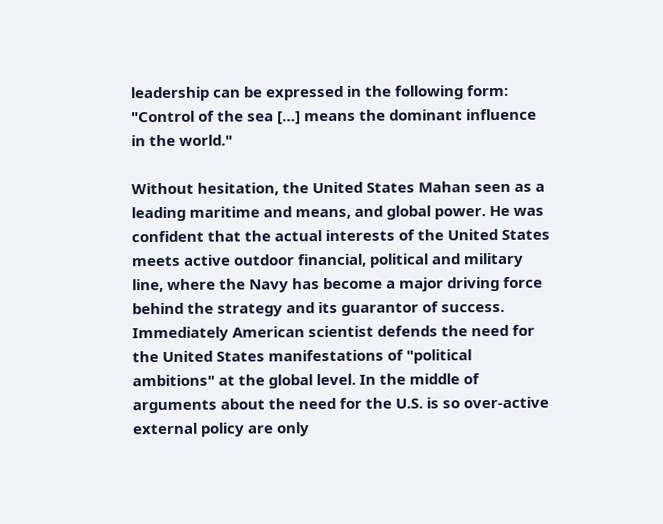leadership can be expressed in the following form: "Control of the sea […] means the dominant influence in the world."

Without hesitation, the United States Mahan seen as a leading maritime and means, and global power. He was confident that the actual interests of the United States meets active outdoor financial, political and military line, where the Navy has become a major driving force behind the strategy and its guarantor of success. Immediately American scientist defends the need for the United States manifestations of "political ambitions" at the global level. In the middle of arguments about the need for the U.S. is so over-active external policy are only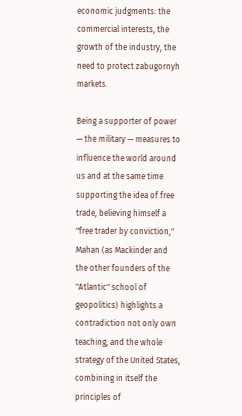economic judgments: the commercial interests, the growth of the industry, the need to protect zabugornyh markets.

Being a supporter of power — the military — measures to influence the world around us and at the same time supporting the idea of free trade, believing himself a "free trader by conviction," Mahan (as Mackinder and the other founders of the "Atlantic" school of geopolitics) highlights a contradiction not only own teaching, and the whole strategy of the United States, combining in itself the principles of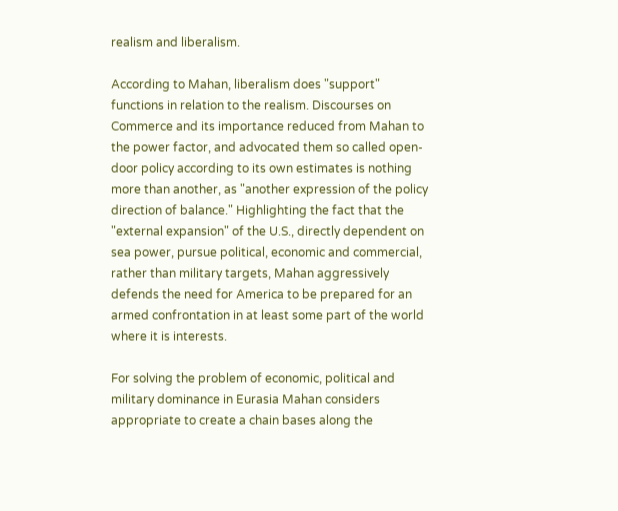realism and liberalism.

According to Mahan, liberalism does "support" functions in relation to the realism. Discourses on Commerce and its importance reduced from Mahan to the power factor, and advocated them so called open-door policy according to its own estimates is nothing more than another, as "another expression of the policy direction of balance." Highlighting the fact that the "external expansion" of the U.S., directly dependent on sea power, pursue political, economic and commercial, rather than military targets, Mahan aggressively defends the need for America to be prepared for an armed confrontation in at least some part of the world where it is interests.

For solving the problem of economic, political and military dominance in Eurasia Mahan considers appropriate to create a chain bases along the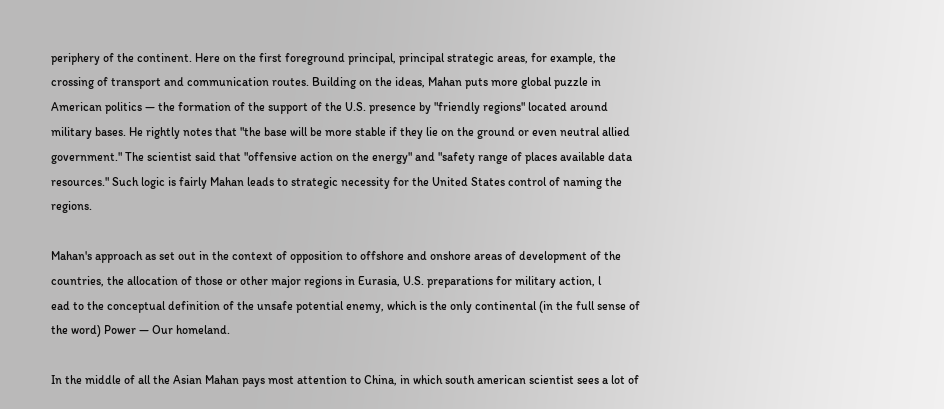periphery of the continent. Here on the first foreground principal, principal strategic areas, for example, the crossing of transport and communication routes. Building on the ideas, Mahan puts more global puzzle in American politics — the formation of the support of the U.S. presence by "friendly regions" located around military bases. He rightly notes that "the base will be more stable if they lie on the ground or even neutral allied government." The scientist said that "offensive action on the energy" and "safety range of places available data resources." Such logic is fairly Mahan leads to strategic necessity for the United States control of naming the regions.

Mahan's approach as set out in the context of opposition to offshore and onshore areas of development of the countries, the allocation of those or other major regions in Eurasia, U.S. preparations for military action, l
ead to the conceptual definition of the unsafe potential enemy, which is the only continental (in the full sense of the word) Power — Our homeland.

In the middle of all the Asian Mahan pays most attention to China, in which south american scientist sees a lot of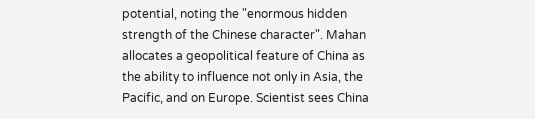potential, noting the "enormous hidden strength of the Chinese character". Mahan allocates a geopolitical feature of China as the ability to influence not only in Asia, the Pacific, and on Europe. Scientist sees China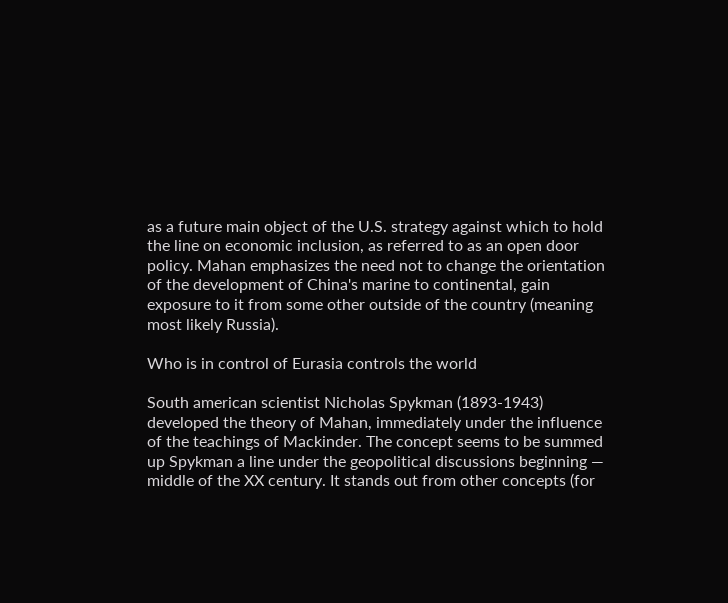as a future main object of the U.S. strategy against which to hold the line on economic inclusion, as referred to as an open door policy. Mahan emphasizes the need not to change the orientation of the development of China's marine to continental, gain exposure to it from some other outside of the country (meaning most likely Russia).

Who is in control of Eurasia controls the world

South american scientist Nicholas Spykman (1893-1943) developed the theory of Mahan, immediately under the influence of the teachings of Mackinder. The concept seems to be summed up Spykman a line under the geopolitical discussions beginning — middle of the XX century. It stands out from other concepts (for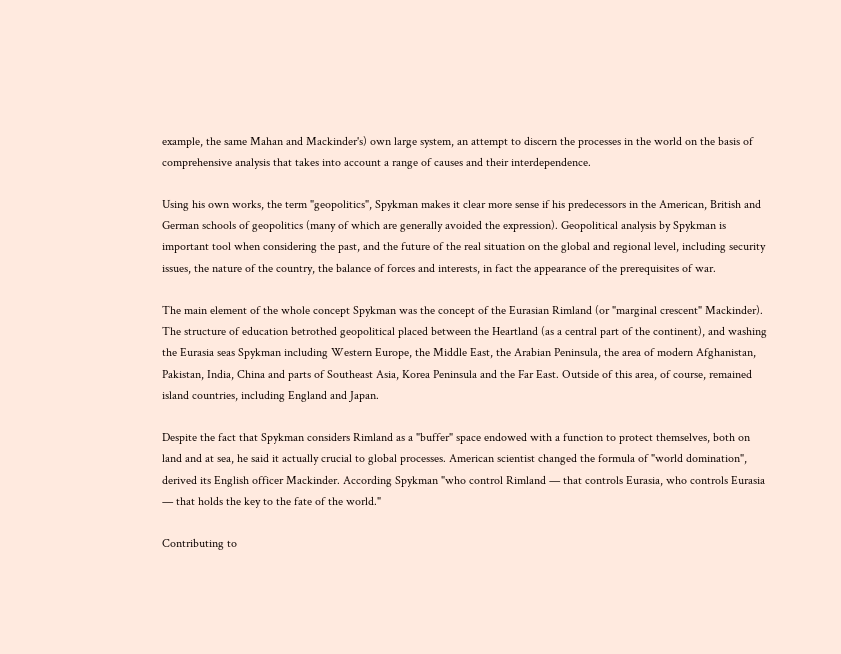example, the same Mahan and Mackinder's) own large system, an attempt to discern the processes in the world on the basis of comprehensive analysis that takes into account a range of causes and their interdependence.

Using his own works, the term "geopolitics", Spykman makes it clear more sense if his predecessors in the American, British and German schools of geopolitics (many of which are generally avoided the expression). Geopolitical analysis by Spykman is important tool when considering the past, and the future of the real situation on the global and regional level, including security issues, the nature of the country, the balance of forces and interests, in fact the appearance of the prerequisites of war.

The main element of the whole concept Spykman was the concept of the Eurasian Rimland (or "marginal crescent" Mackinder). The structure of education betrothed geopolitical placed between the Heartland (as a central part of the continent), and washing the Eurasia seas Spykman including Western Europe, the Middle East, the Arabian Peninsula, the area of modern Afghanistan, Pakistan, India, China and parts of Southeast Asia, Korea Peninsula and the Far East. Outside of this area, of course, remained island countries, including England and Japan.

Despite the fact that Spykman considers Rimland as a "buffer" space endowed with a function to protect themselves, both on land and at sea, he said it actually crucial to global processes. American scientist changed the formula of "world domination", derived its English officer Mackinder. According Spykman "who control Rimland — that controls Eurasia, who controls Eurasia — that holds the key to the fate of the world."

Contributing to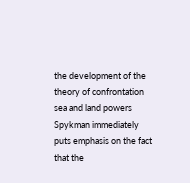the development of the theory of confrontation sea and land powers Spykman immediately puts emphasis on the fact that the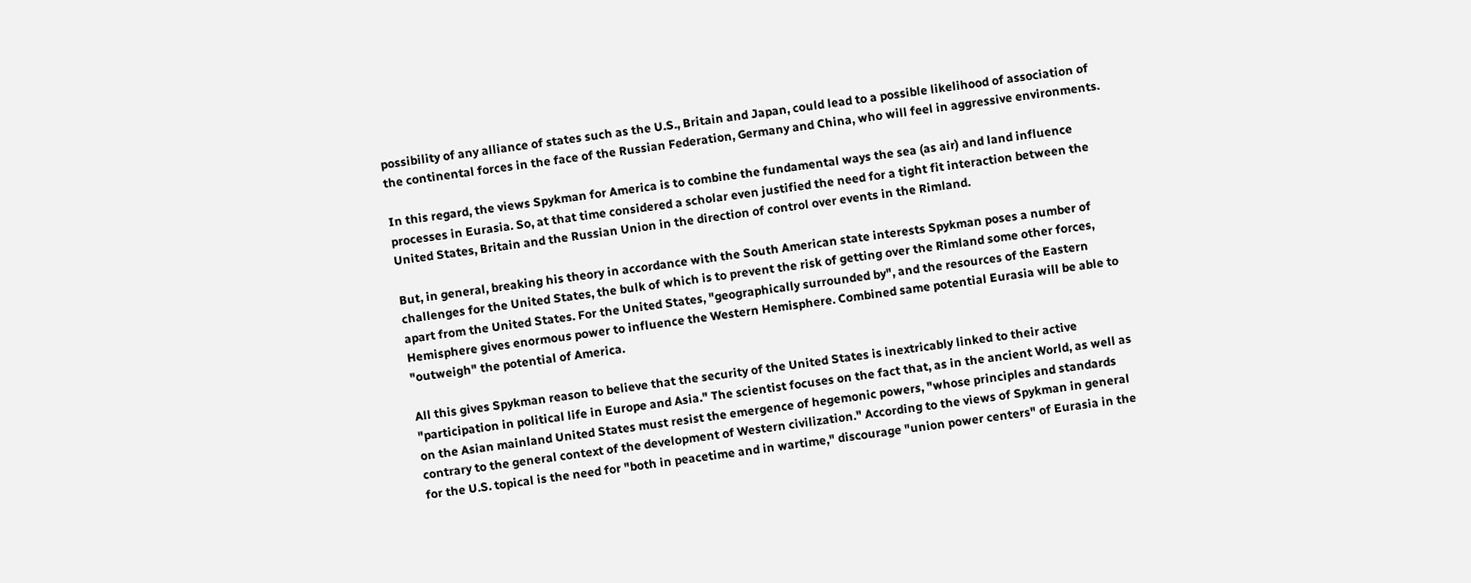possibility of any alliance of states such as the U.S., Britain and Japan, could lead to a possible likelihood of association of the continental forces in the face of the Russian Federation, Germany and China, who will feel in aggressive environments.

In this regard, the views Spykman for America is to combine the fundamental ways the sea (as air) and land influence processes in Eurasia. So, at that time considered a scholar even justified the need for a tight fit interaction between the United States, Britain and the Russian Union in the direction of control over events in the Rimland.

But, in general, breaking his theory in accordance with the South American state interests Spykman poses a number of challenges for the United States, the bulk of which is to prevent the risk of getting over the Rimland some other forces, apart from the United States. For the United States, "geographically surrounded by", and the resources of the Eastern Hemisphere gives enormous power to influence the Western Hemisphere. Combined same potential Eurasia will be able to "outweigh" the potential of America.

All this gives Spykman reason to believe that the security of the United States is inextricably linked to their active "participation in political life in Europe and Asia." The scientist focuses on the fact that, as in the ancient World, as well as on the Asian mainland United States must resist the emergence of hegemonic powers, "whose principles and standards contrary to the general context of the development of Western civilization." According to the views of Spykman in general for the U.S. topical is the need for "both in peacetime and in wartime," discourage "union power centers" of Eurasia in the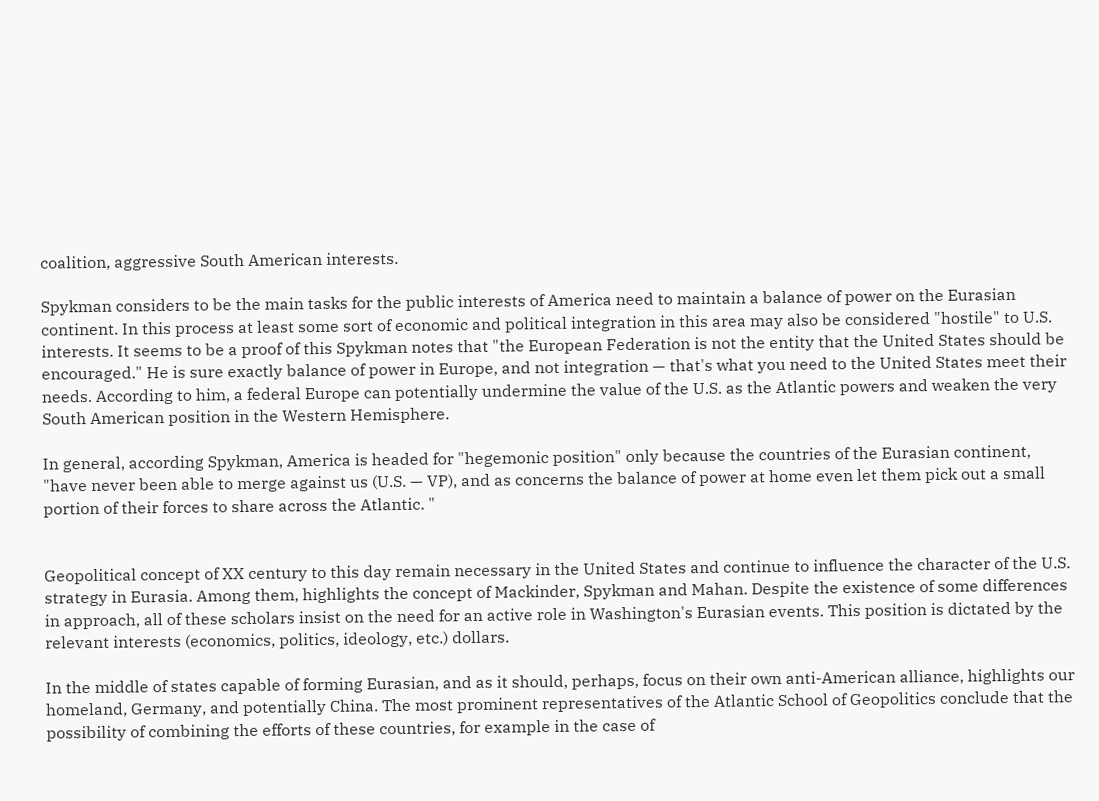coalition, aggressive South American interests.

Spykman considers to be the main tasks for the public interests of America need to maintain a balance of power on the Eurasian continent. In this process at least some sort of economic and political integration in this area may also be considered "hostile" to U.S. interests. It seems to be a proof of this Spykman notes that "the European Federation is not the entity that the United States should be encouraged." He is sure exactly balance of power in Europe, and not integration — that's what you need to the United States meet their needs. According to him, a federal Europe can potentially undermine the value of the U.S. as the Atlantic powers and weaken the very South American position in the Western Hemisphere.

In general, according Spykman, America is headed for "hegemonic position" only because the countries of the Eurasian continent, "have never been able to merge against us (U.S. — VP), and as concerns the balance of power at home even let them pick out a small portion of their forces to share across the Atlantic. "


Geopolitical concept of XX century to this day remain necessary in the United States and continue to influence the character of the U.S. strategy in Eurasia. Among them, highlights the concept of Mackinder, Spykman and Mahan. Despite the existence of some differences in approach, all of these scholars insist on the need for an active role in Washington's Eurasian events. This position is dictated by the relevant interests (economics, politics, ideology, etc.) dollars.

In the middle of states capable of forming Eurasian, and as it should, perhaps, focus on their own anti-American alliance, highlights our homeland, Germany, and potentially China. The most prominent representatives of the Atlantic School of Geopolitics conclude that the possibility of combining the efforts of these countries, for example in the case of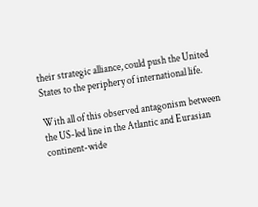their strategic alliance, could push the United States to the periphery of international life.

With all of this observed antagonism between the US-led line in the Atlantic and Eurasian continent-wide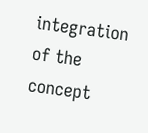integration of the concept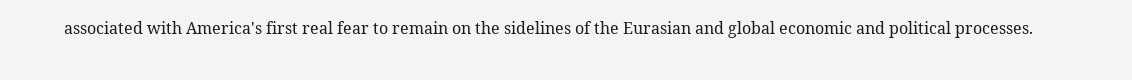associated with America's first real fear to remain on the sidelines of the Eurasian and global economic and political processes.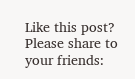Like this post? Please share to your friends: